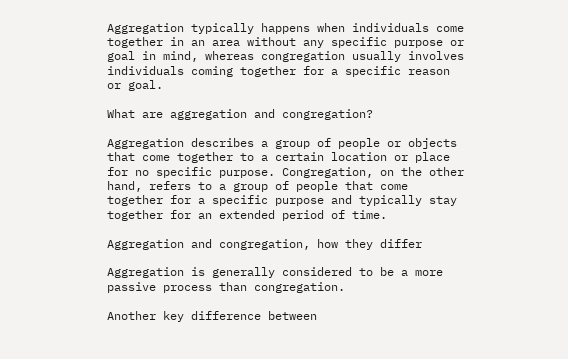Aggregation typically happens when individuals come together in an area without any specific purpose or goal in mind, whereas congregation usually involves individuals coming together for a specific reason or goal.

What are aggregation and congregation?

Aggregation describes a group of people or objects that come together to a certain location or place for no specific purpose. Congregation, on the other hand, refers to a group of people that come together for a specific purpose and typically stay together for an extended period of time.

Aggregation and congregation, how they differ

Aggregation is generally considered to be a more passive process than congregation.

Another key difference between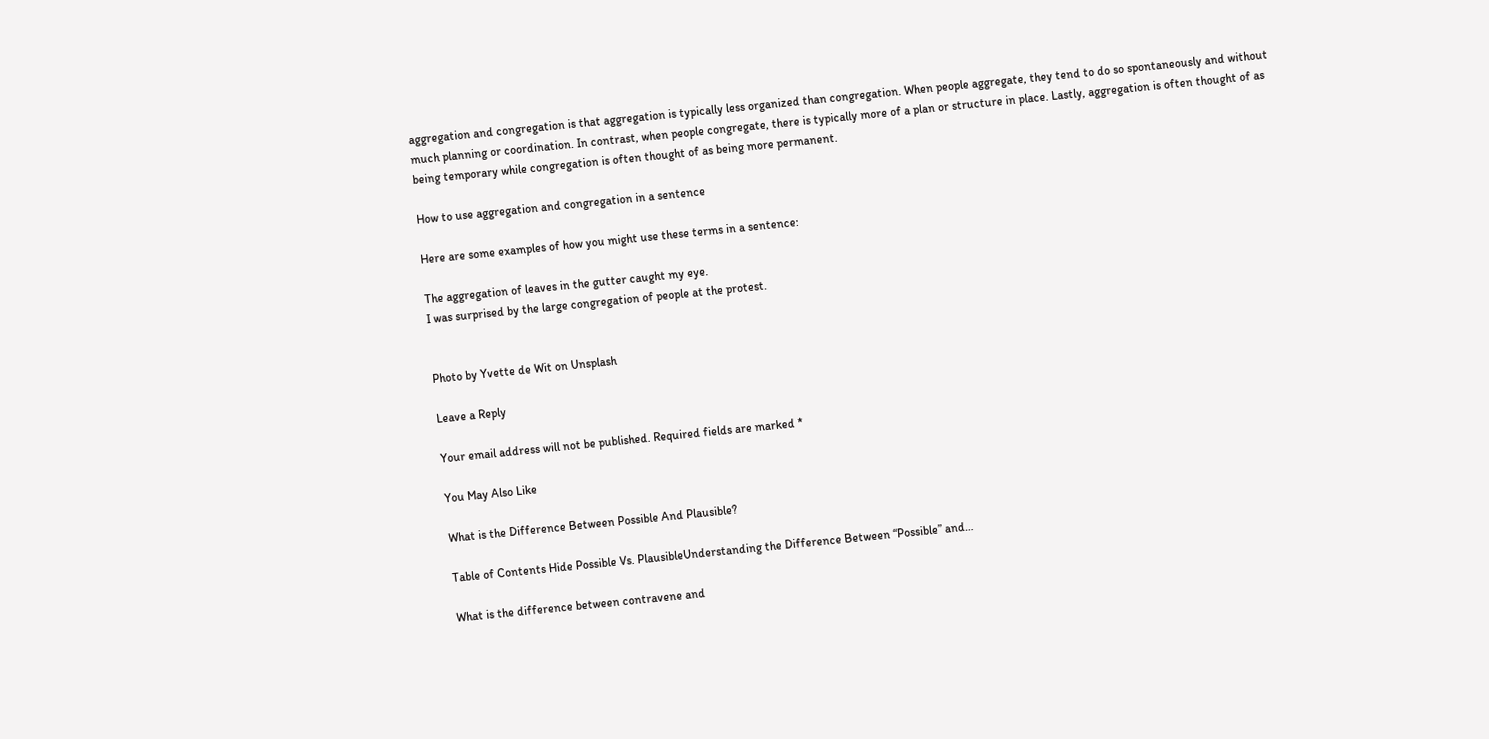aggregation and congregation is that aggregation is typically less organized than congregation. When people aggregate, they tend to do so spontaneously and without much planning or coordination. In contrast, when people congregate, there is typically more of a plan or structure in place. Lastly, aggregation is often thought of as being temporary while congregation is often thought of as being more permanent.

How to use aggregation and congregation in a sentence

Here are some examples of how you might use these terms in a sentence:

The aggregation of leaves in the gutter caught my eye.
I was surprised by the large congregation of people at the protest.


Photo by Yvette de Wit on Unsplash

Leave a Reply

Your email address will not be published. Required fields are marked *

You May Also Like

What is the Difference Between Possible And Plausible?

Table of Contents Hide Possible Vs. PlausibleUnderstanding the Difference Between “Possible” and…

What is the difference between contravene and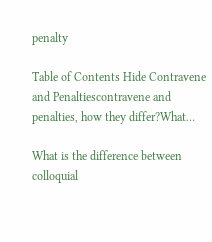penalty

Table of Contents Hide Contravene and Penaltiescontravene and penalties, how they differ?What…

What is the difference between colloquial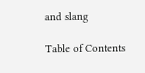and slang

Table of Contents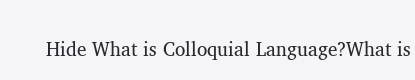Hide What is Colloquial Language?What is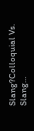Slang?Colloquial Vs. Slang…